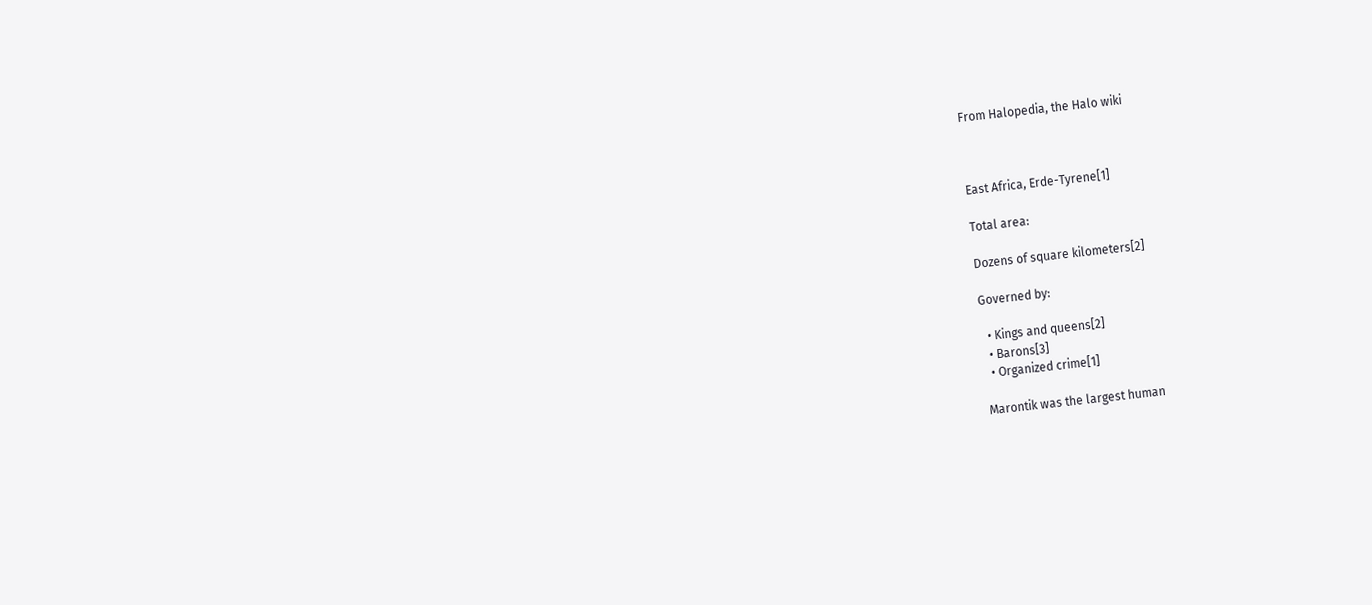From Halopedia, the Halo wiki



East Africa, Erde-Tyrene[1]

Total area:

Dozens of square kilometers[2]

Governed by:

  • Kings and queens[2]
  • Barons[3]
  • Organized crime[1]

Marontik was the largest human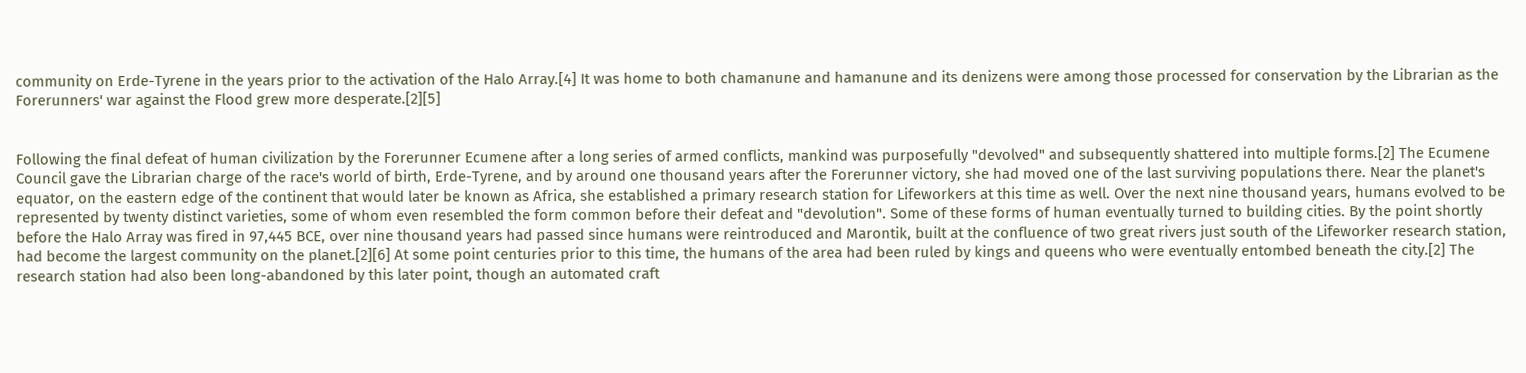community on Erde-Tyrene in the years prior to the activation of the Halo Array.[4] It was home to both chamanune and hamanune and its denizens were among those processed for conservation by the Librarian as the Forerunners' war against the Flood grew more desperate.[2][5]


Following the final defeat of human civilization by the Forerunner Ecumene after a long series of armed conflicts, mankind was purposefully "devolved" and subsequently shattered into multiple forms.[2] The Ecumene Council gave the Librarian charge of the race's world of birth, Erde-Tyrene, and by around one thousand years after the Forerunner victory, she had moved one of the last surviving populations there. Near the planet's equator, on the eastern edge of the continent that would later be known as Africa, she established a primary research station for Lifeworkers at this time as well. Over the next nine thousand years, humans evolved to be represented by twenty distinct varieties, some of whom even resembled the form common before their defeat and "devolution". Some of these forms of human eventually turned to building cities. By the point shortly before the Halo Array was fired in 97,445 BCE, over nine thousand years had passed since humans were reintroduced and Marontik, built at the confluence of two great rivers just south of the Lifeworker research station, had become the largest community on the planet.[2][6] At some point centuries prior to this time, the humans of the area had been ruled by kings and queens who were eventually entombed beneath the city.[2] The research station had also been long-abandoned by this later point, though an automated craft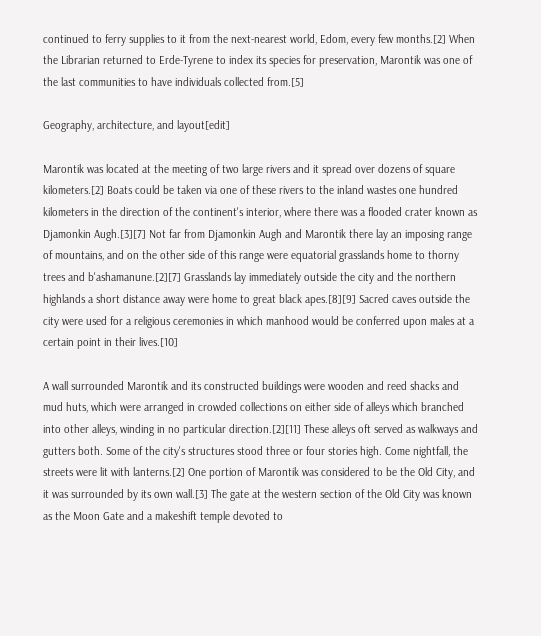continued to ferry supplies to it from the next-nearest world, Edom, every few months.[2] When the Librarian returned to Erde-Tyrene to index its species for preservation, Marontik was one of the last communities to have individuals collected from.[5]

Geography, architecture, and layout[edit]

Marontik was located at the meeting of two large rivers and it spread over dozens of square kilometers.[2] Boats could be taken via one of these rivers to the inland wastes one hundred kilometers in the direction of the continent's interior, where there was a flooded crater known as Djamonkin Augh.[3][7] Not far from Djamonkin Augh and Marontik there lay an imposing range of mountains, and on the other side of this range were equatorial grasslands home to thorny trees and b'ashamanune.[2][7] Grasslands lay immediately outside the city and the northern highlands a short distance away were home to great black apes.[8][9] Sacred caves outside the city were used for a religious ceremonies in which manhood would be conferred upon males at a certain point in their lives.[10]

A wall surrounded Marontik and its constructed buildings were wooden and reed shacks and mud huts, which were arranged in crowded collections on either side of alleys which branched into other alleys, winding in no particular direction.[2][11] These alleys oft served as walkways and gutters both. Some of the city's structures stood three or four stories high. Come nightfall, the streets were lit with lanterns.[2] One portion of Marontik was considered to be the Old City, and it was surrounded by its own wall.[3] The gate at the western section of the Old City was known as the Moon Gate and a makeshift temple devoted to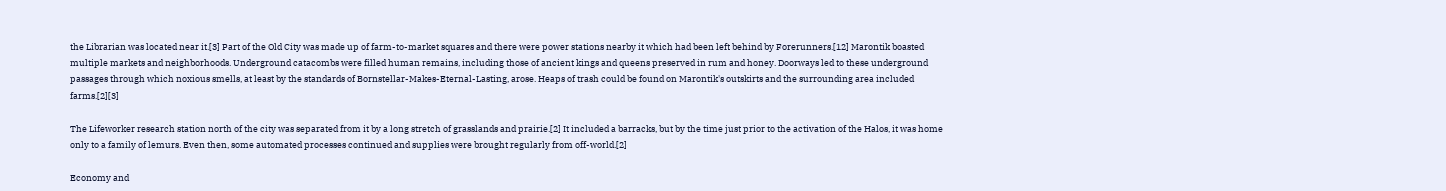the Librarian was located near it.[3] Part of the Old City was made up of farm-to-market squares and there were power stations nearby it which had been left behind by Forerunners.[12] Marontik boasted multiple markets and neighborhoods. Underground catacombs were filled human remains, including those of ancient kings and queens preserved in rum and honey. Doorways led to these underground passages through which noxious smells, at least by the standards of Bornstellar-Makes-Eternal-Lasting, arose. Heaps of trash could be found on Marontik's outskirts and the surrounding area included farms.[2][3]

The Lifeworker research station north of the city was separated from it by a long stretch of grasslands and prairie.[2] It included a barracks, but by the time just prior to the activation of the Halos, it was home only to a family of lemurs. Even then, some automated processes continued and supplies were brought regularly from off-world.[2]

Economy and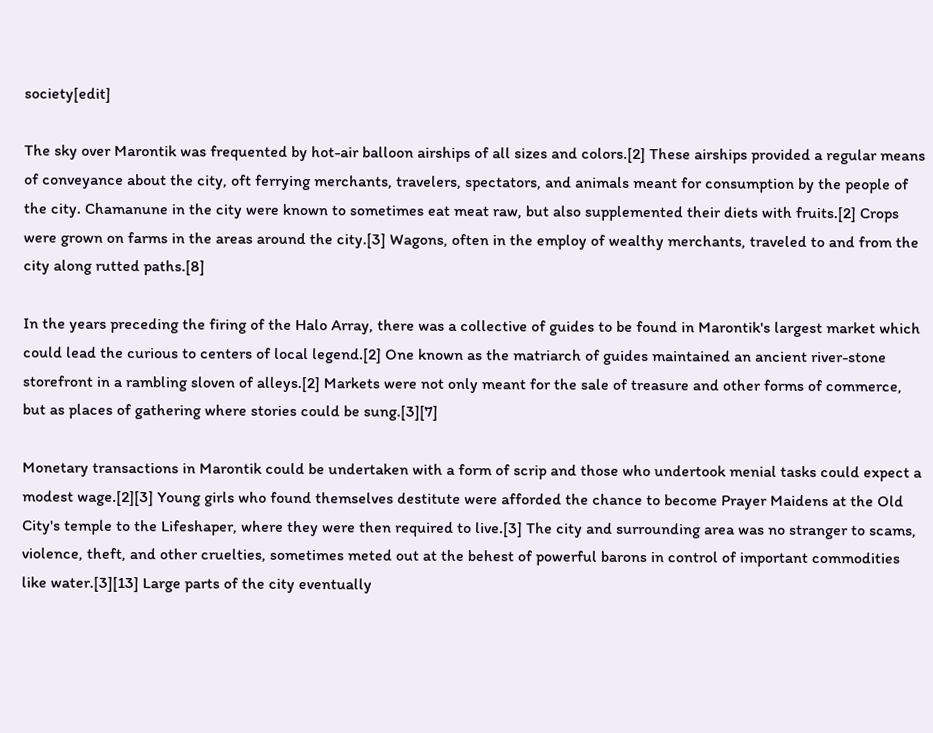society[edit]

The sky over Marontik was frequented by hot-air balloon airships of all sizes and colors.[2] These airships provided a regular means of conveyance about the city, oft ferrying merchants, travelers, spectators, and animals meant for consumption by the people of the city. Chamanune in the city were known to sometimes eat meat raw, but also supplemented their diets with fruits.[2] Crops were grown on farms in the areas around the city.[3] Wagons, often in the employ of wealthy merchants, traveled to and from the city along rutted paths.[8]

In the years preceding the firing of the Halo Array, there was a collective of guides to be found in Marontik's largest market which could lead the curious to centers of local legend.[2] One known as the matriarch of guides maintained an ancient river-stone storefront in a rambling sloven of alleys.[2] Markets were not only meant for the sale of treasure and other forms of commerce, but as places of gathering where stories could be sung.[3][7]

Monetary transactions in Marontik could be undertaken with a form of scrip and those who undertook menial tasks could expect a modest wage.[2][3] Young girls who found themselves destitute were afforded the chance to become Prayer Maidens at the Old City's temple to the Lifeshaper, where they were then required to live.[3] The city and surrounding area was no stranger to scams, violence, theft, and other cruelties, sometimes meted out at the behest of powerful barons in control of important commodities like water.[3][13] Large parts of the city eventually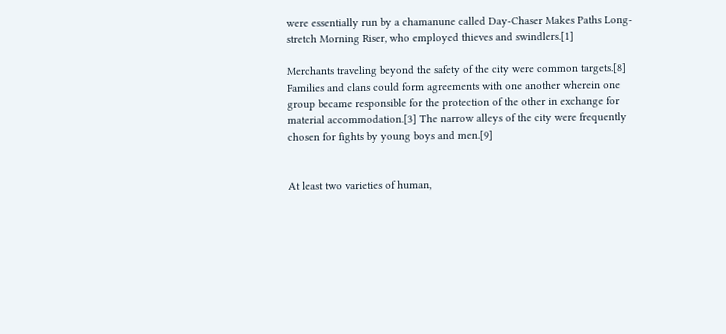were essentially run by a chamanune called Day-Chaser Makes Paths Long-stretch Morning Riser, who employed thieves and swindlers.[1]

Merchants traveling beyond the safety of the city were common targets.[8] Families and clans could form agreements with one another wherein one group became responsible for the protection of the other in exchange for material accommodation.[3] The narrow alleys of the city were frequently chosen for fights by young boys and men.[9]


At least two varieties of human,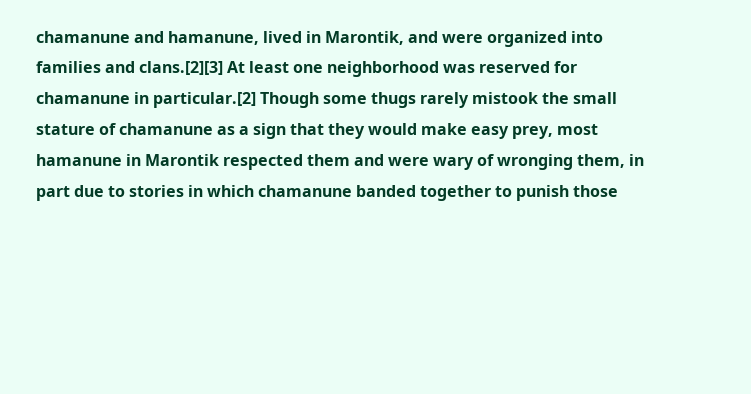chamanune and hamanune, lived in Marontik, and were organized into families and clans.[2][3] At least one neighborhood was reserved for chamanune in particular.[2] Though some thugs rarely mistook the small stature of chamanune as a sign that they would make easy prey, most hamanune in Marontik respected them and were wary of wronging them, in part due to stories in which chamanune banded together to punish those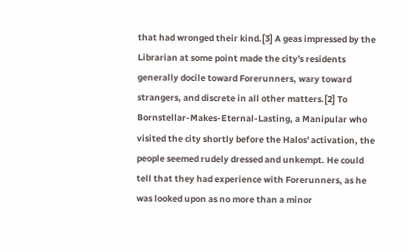that had wronged their kind.[3] A geas impressed by the Librarian at some point made the city's residents generally docile toward Forerunners, wary toward strangers, and discrete in all other matters.[2] To Bornstellar-Makes-Eternal-Lasting, a Manipular who visited the city shortly before the Halos' activation, the people seemed rudely dressed and unkempt. He could tell that they had experience with Forerunners, as he was looked upon as no more than a minor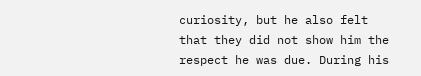curiosity, but he also felt that they did not show him the respect he was due. During his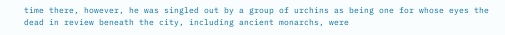time there, however, he was singled out by a group of urchins as being one for whose eyes the dead in review beneath the city, including ancient monarchs, were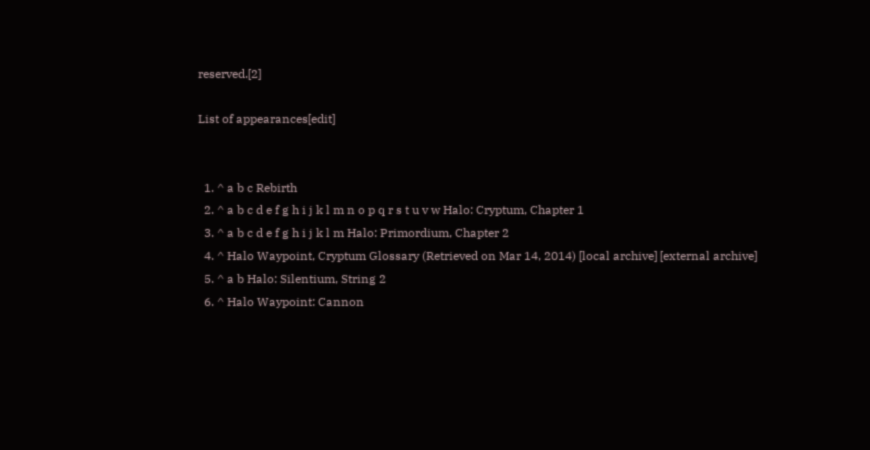reserved.[2]

List of appearances[edit]


  1. ^ a b c Rebirth
  2. ^ a b c d e f g h i j k l m n o p q r s t u v w Halo: Cryptum, Chapter 1
  3. ^ a b c d e f g h i j k l m Halo: Primordium, Chapter 2
  4. ^ Halo Waypoint, Cryptum Glossary (Retrieved on Mar 14, 2014) [local archive] [external archive]
  5. ^ a b Halo: Silentium, String 2
  6. ^ Halo Waypoint: Cannon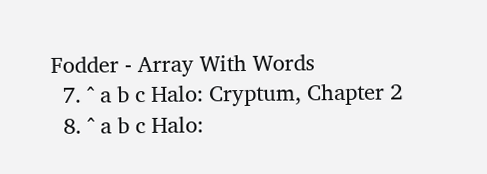Fodder - Array With Words
  7. ^ a b c Halo: Cryptum, Chapter 2
  8. ^ a b c Halo: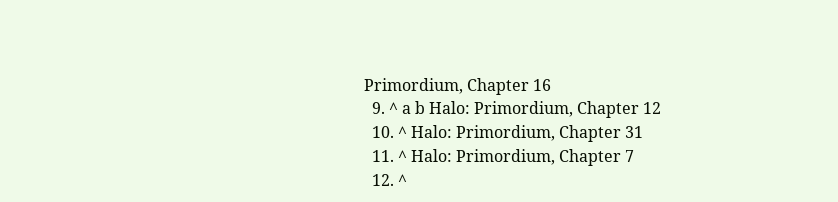Primordium, Chapter 16
  9. ^ a b Halo: Primordium, Chapter 12
  10. ^ Halo: Primordium, Chapter 31
  11. ^ Halo: Primordium, Chapter 7
  12. ^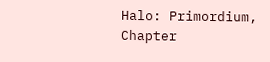Halo: Primordium, Chapter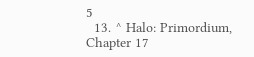5
  13. ^ Halo: Primordium, Chapter 17